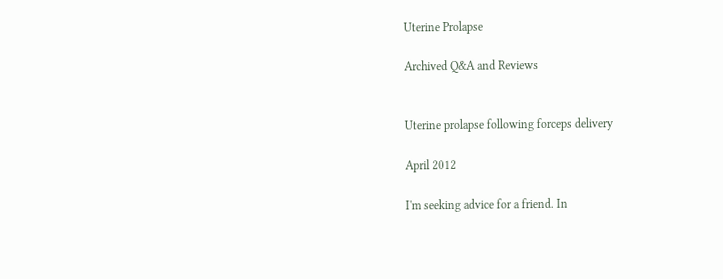Uterine Prolapse

Archived Q&A and Reviews


Uterine prolapse following forceps delivery

April 2012

I'm seeking advice for a friend. In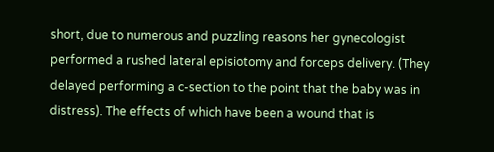short, due to numerous and puzzling reasons her gynecologist performed a rushed lateral episiotomy and forceps delivery. (They delayed performing a c-section to the point that the baby was in distress). The effects of which have been a wound that is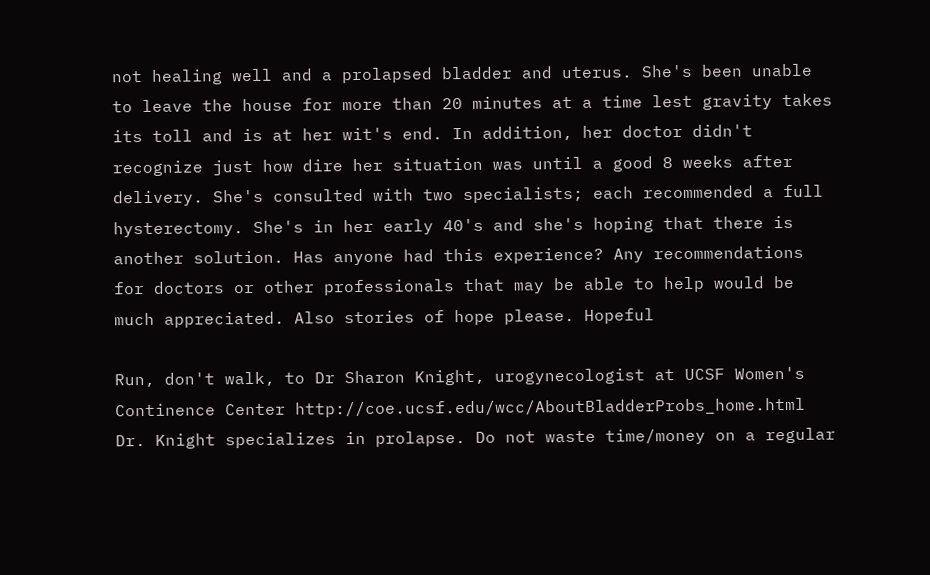not healing well and a prolapsed bladder and uterus. She's been unable to leave the house for more than 20 minutes at a time lest gravity takes its toll and is at her wit's end. In addition, her doctor didn't recognize just how dire her situation was until a good 8 weeks after delivery. She's consulted with two specialists; each recommended a full hysterectomy. She's in her early 40's and she's hoping that there is another solution. Has anyone had this experience? Any recommendations for doctors or other professionals that may be able to help would be much appreciated. Also stories of hope please. Hopeful

Run, don't walk, to Dr Sharon Knight, urogynecologist at UCSF Women's Continence Center http://coe.ucsf.edu/wcc/AboutBladderProbs_home.html Dr. Knight specializes in prolapse. Do not waste time/money on a regular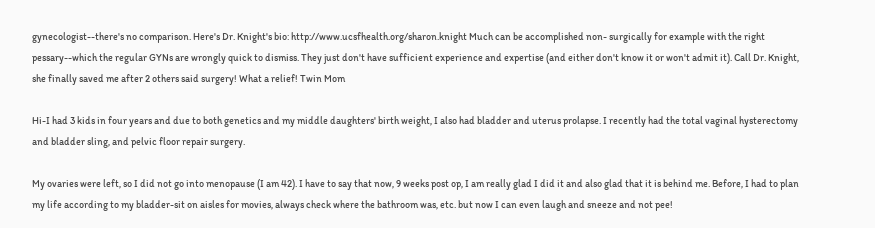gynecologist--there's no comparison. Here's Dr. Knight's bio: http://www.ucsfhealth.org/sharon.knight Much can be accomplished non- surgically for example with the right pessary--which the regular GYNs are wrongly quick to dismiss. They just don't have sufficient experience and expertise (and either don't know it or won't admit it). Call Dr. Knight, she finally saved me after 2 others said surgery! What a relief! Twin Mom

Hi-I had 3 kids in four years and due to both genetics and my middle daughters' birth weight, I also had bladder and uterus prolapse. I recently had the total vaginal hysterectomy and bladder sling, and pelvic floor repair surgery.

My ovaries were left, so I did not go into menopause (I am 42). I have to say that now, 9 weeks post op, I am really glad I did it and also glad that it is behind me. Before, I had to plan my life according to my bladder-sit on aisles for movies, always check where the bathroom was, etc. but now I can even laugh and sneeze and not pee!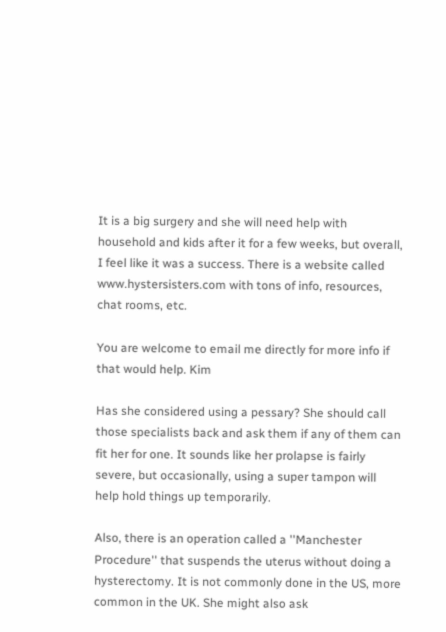It is a big surgery and she will need help with household and kids after it for a few weeks, but overall, I feel like it was a success. There is a website called www.hystersisters.com with tons of info, resources, chat rooms, etc.

You are welcome to email me directly for more info if that would help. Kim

Has she considered using a pessary? She should call those specialists back and ask them if any of them can fit her for one. It sounds like her prolapse is fairly severe, but occasionally, using a super tampon will help hold things up temporarily.

Also, there is an operation called a ''Manchester Procedure'' that suspends the uterus without doing a hysterectomy. It is not commonly done in the US, more common in the UK. She might also ask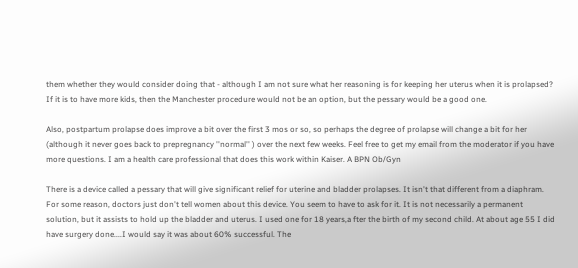them whether they would consider doing that - although I am not sure what her reasoning is for keeping her uterus when it is prolapsed? If it is to have more kids, then the Manchester procedure would not be an option, but the pessary would be a good one.

Also, postpartum prolapse does improve a bit over the first 3 mos or so, so perhaps the degree of prolapse will change a bit for her (although it never goes back to prepregnancy ''normal'' ) over the next few weeks. Feel free to get my email from the moderator if you have more questions. I am a health care professional that does this work within Kaiser. A BPN Ob/Gyn

There is a device called a pessary that will give significant relief for uterine and bladder prolapses. It isn't that different from a diaphram. For some reason, doctors just don't tell women about this device. You seem to have to ask for it. It is not necessarily a permanent solution, but it assists to hold up the bladder and uterus. I used one for 18 years,a fter the birth of my second child. At about age 55 I did have surgery done....I would say it was about 60% successful. The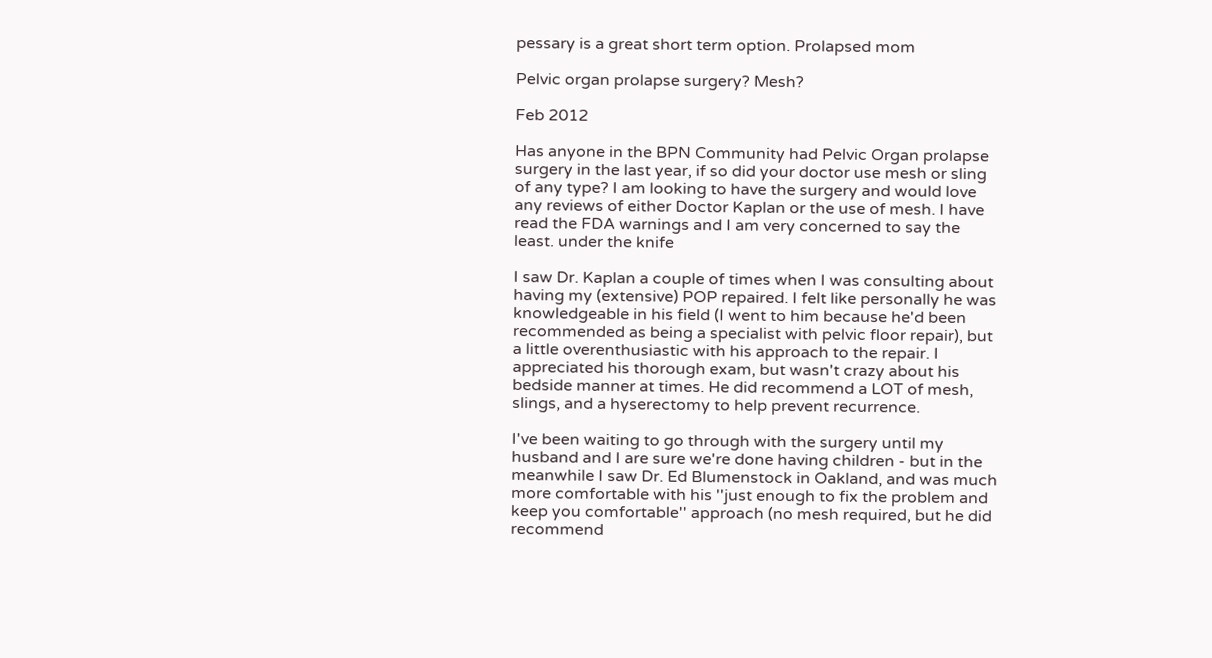pessary is a great short term option. Prolapsed mom

Pelvic organ prolapse surgery? Mesh?

Feb 2012

Has anyone in the BPN Community had Pelvic Organ prolapse surgery in the last year, if so did your doctor use mesh or sling of any type? I am looking to have the surgery and would love any reviews of either Doctor Kaplan or the use of mesh. I have read the FDA warnings and I am very concerned to say the least. under the knife

I saw Dr. Kaplan a couple of times when I was consulting about having my (extensive) POP repaired. I felt like personally he was knowledgeable in his field (I went to him because he'd been recommended as being a specialist with pelvic floor repair), but a little overenthusiastic with his approach to the repair. I appreciated his thorough exam, but wasn't crazy about his bedside manner at times. He did recommend a LOT of mesh, slings, and a hyserectomy to help prevent recurrence.

I've been waiting to go through with the surgery until my husband and I are sure we're done having children - but in the meanwhile I saw Dr. Ed Blumenstock in Oakland, and was much more comfortable with his ''just enough to fix the problem and keep you comfortable'' approach (no mesh required, but he did recommend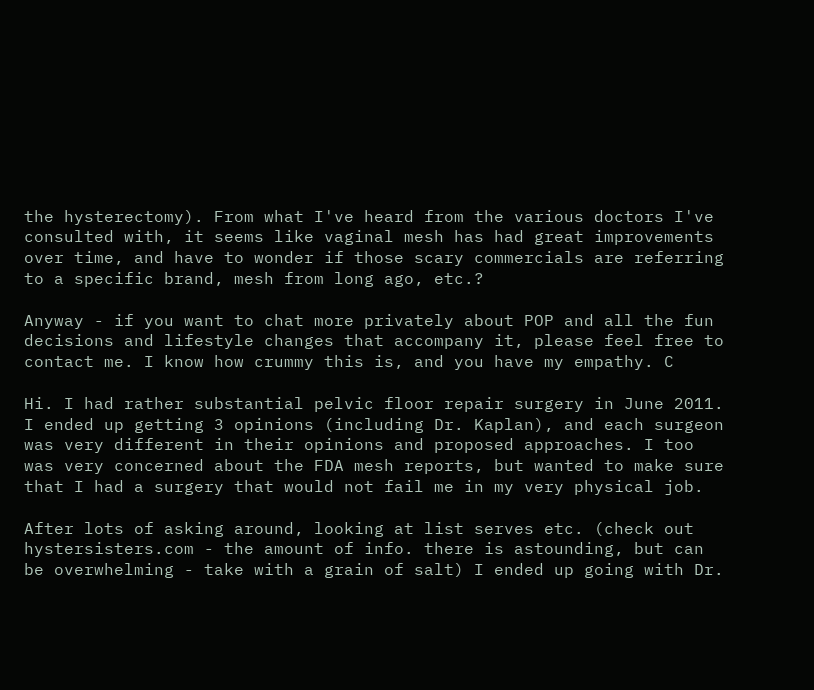the hysterectomy). From what I've heard from the various doctors I've consulted with, it seems like vaginal mesh has had great improvements over time, and have to wonder if those scary commercials are referring to a specific brand, mesh from long ago, etc.?

Anyway - if you want to chat more privately about POP and all the fun decisions and lifestyle changes that accompany it, please feel free to contact me. I know how crummy this is, and you have my empathy. C

Hi. I had rather substantial pelvic floor repair surgery in June 2011. I ended up getting 3 opinions (including Dr. Kaplan), and each surgeon was very different in their opinions and proposed approaches. I too was very concerned about the FDA mesh reports, but wanted to make sure that I had a surgery that would not fail me in my very physical job.

After lots of asking around, looking at list serves etc. (check out hystersisters.com - the amount of info. there is astounding, but can be overwhelming - take with a grain of salt) I ended up going with Dr.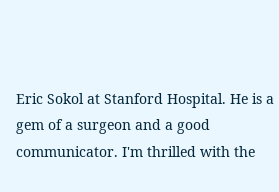Eric Sokol at Stanford Hospital. He is a gem of a surgeon and a good communicator. I'm thrilled with the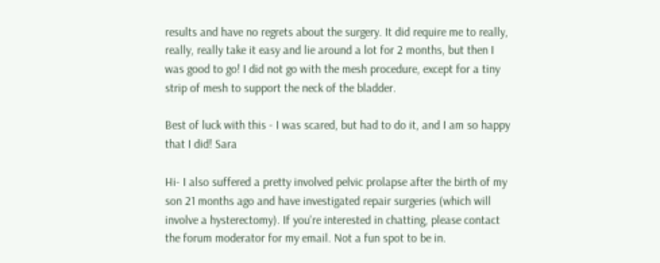results and have no regrets about the surgery. It did require me to really, really, really take it easy and lie around a lot for 2 months, but then I was good to go! I did not go with the mesh procedure, except for a tiny strip of mesh to support the neck of the bladder.

Best of luck with this - I was scared, but had to do it, and I am so happy that I did! Sara

Hi- I also suffered a pretty involved pelvic prolapse after the birth of my son 21 months ago and have investigated repair surgeries (which will involve a hysterectomy). If you're interested in chatting, please contact the forum moderator for my email. Not a fun spot to be in.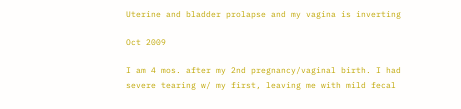Uterine and bladder prolapse and my vagina is inverting

Oct 2009

I am 4 mos. after my 2nd pregnancy/vaginal birth. I had severe tearing w/ my first, leaving me with mild fecal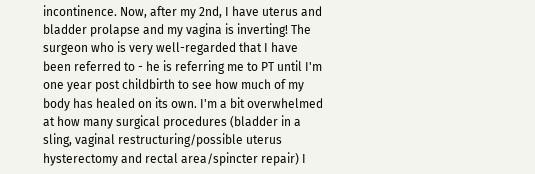incontinence. Now, after my 2nd, I have uterus and bladder prolapse and my vagina is inverting! The surgeon who is very well-regarded that I have been referred to - he is referring me to PT until I'm one year post childbirth to see how much of my body has healed on its own. I'm a bit overwhelmed at how many surgical procedures (bladder in a sling, vaginal restructuring/possible uterus hysterectomy and rectal area/spincter repair) I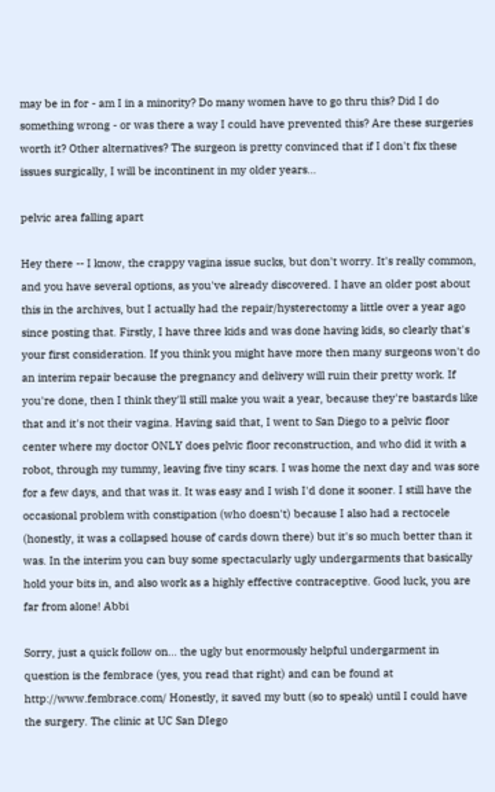may be in for - am I in a minority? Do many women have to go thru this? Did I do something wrong - or was there a way I could have prevented this? Are these surgeries worth it? Other alternatives? The surgeon is pretty convinced that if I don't fix these issues surgically, I will be incontinent in my older years...

pelvic area falling apart

Hey there -- I know, the crappy vagina issue sucks, but don't worry. It's really common, and you have several options, as you've already discovered. I have an older post about this in the archives, but I actually had the repair/hysterectomy a little over a year ago since posting that. Firstly, I have three kids and was done having kids, so clearly that's your first consideration. If you think you might have more then many surgeons won't do an interim repair because the pregnancy and delivery will ruin their pretty work. If you're done, then I think they'll still make you wait a year, because they're bastards like that and it's not their vagina. Having said that, I went to San Diego to a pelvic floor center where my doctor ONLY does pelvic floor reconstruction, and who did it with a robot, through my tummy, leaving five tiny scars. I was home the next day and was sore for a few days, and that was it. It was easy and I wish I'd done it sooner. I still have the occasional problem with constipation (who doesn't) because I also had a rectocele (honestly, it was a collapsed house of cards down there) but it's so much better than it was. In the interim you can buy some spectacularly ugly undergarments that basically hold your bits in, and also work as a highly effective contraceptive. Good luck, you are far from alone! Abbi

Sorry, just a quick follow on... the ugly but enormously helpful undergarment in question is the fembrace (yes, you read that right) and can be found at http://www.fembrace.com/ Honestly, it saved my butt (so to speak) until I could have the surgery. The clinic at UC San DIego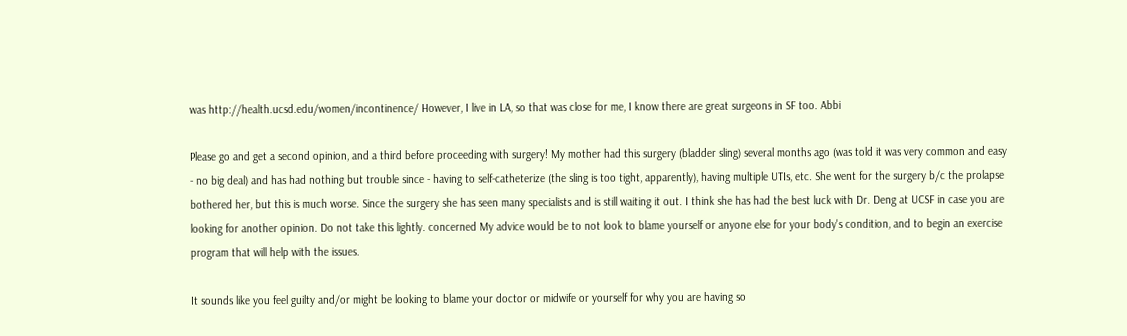was http://health.ucsd.edu/women/incontinence/ However, I live in LA, so that was close for me, I know there are great surgeons in SF too. Abbi

Please go and get a second opinion, and a third before proceeding with surgery! My mother had this surgery (bladder sling) several months ago (was told it was very common and easy - no big deal) and has had nothing but trouble since - having to self-catheterize (the sling is too tight, apparently), having multiple UTIs, etc. She went for the surgery b/c the prolapse bothered her, but this is much worse. Since the surgery she has seen many specialists and is still waiting it out. I think she has had the best luck with Dr. Deng at UCSF in case you are looking for another opinion. Do not take this lightly. concerned My advice would be to not look to blame yourself or anyone else for your body's condition, and to begin an exercise program that will help with the issues.

It sounds like you feel guilty and/or might be looking to blame your doctor or midwife or yourself for why you are having so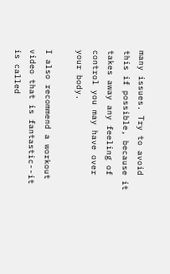many issues. Try to avoid this if possible, because it takes away any feeling of control you may have over your body.

I also recommend a workout video that is fantastic--it is called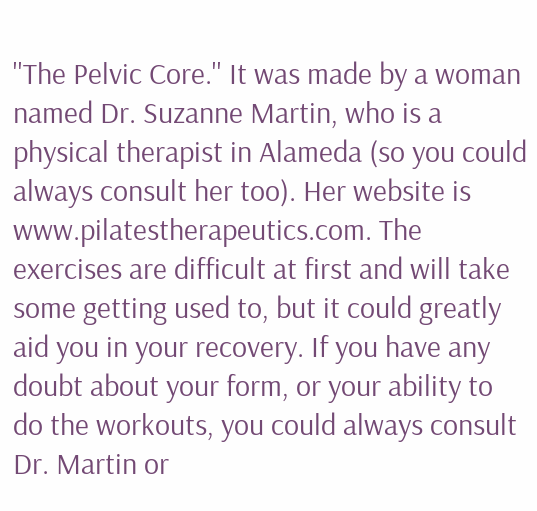''The Pelvic Core.'' It was made by a woman named Dr. Suzanne Martin, who is a physical therapist in Alameda (so you could always consult her too). Her website is www.pilatestherapeutics.com. The exercises are difficult at first and will take some getting used to, but it could greatly aid you in your recovery. If you have any doubt about your form, or your ability to do the workouts, you could always consult Dr. Martin or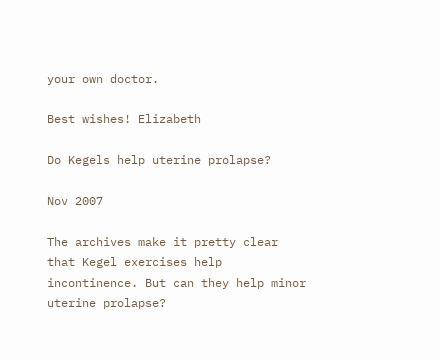your own doctor.

Best wishes! Elizabeth

Do Kegels help uterine prolapse?

Nov 2007

The archives make it pretty clear that Kegel exercises help incontinence. But can they help minor uterine prolapse?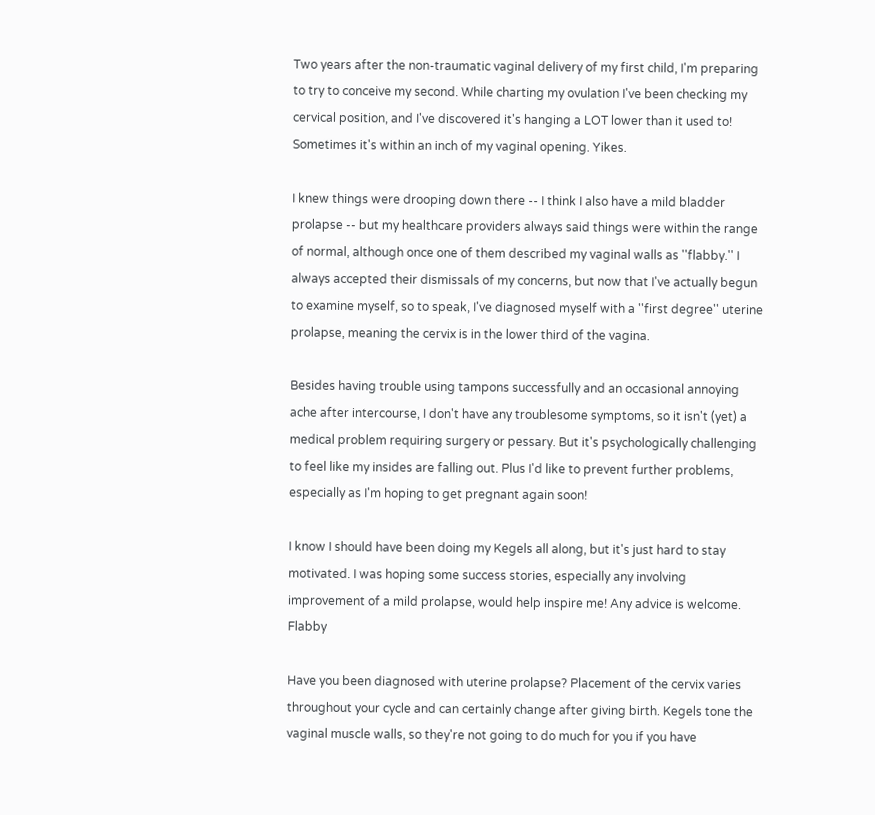Two years after the non-traumatic vaginal delivery of my first child, I'm preparing to try to conceive my second. While charting my ovulation I've been checking my cervical position, and I've discovered it's hanging a LOT lower than it used to! Sometimes it's within an inch of my vaginal opening. Yikes.

I knew things were drooping down there -- I think I also have a mild bladder prolapse -- but my healthcare providers always said things were within the range of normal, although once one of them described my vaginal walls as ''flabby.'' I always accepted their dismissals of my concerns, but now that I've actually begun to examine myself, so to speak, I've diagnosed myself with a ''first degree'' uterine prolapse, meaning the cervix is in the lower third of the vagina.

Besides having trouble using tampons successfully and an occasional annoying ache after intercourse, I don't have any troublesome symptoms, so it isn't (yet) a medical problem requiring surgery or pessary. But it's psychologically challenging to feel like my insides are falling out. Plus I'd like to prevent further problems, especially as I'm hoping to get pregnant again soon!

I know I should have been doing my Kegels all along, but it's just hard to stay motivated. I was hoping some success stories, especially any involving improvement of a mild prolapse, would help inspire me! Any advice is welcome. Flabby

Have you been diagnosed with uterine prolapse? Placement of the cervix varies throughout your cycle and can certainly change after giving birth. Kegels tone the vaginal muscle walls, so they're not going to do much for you if you have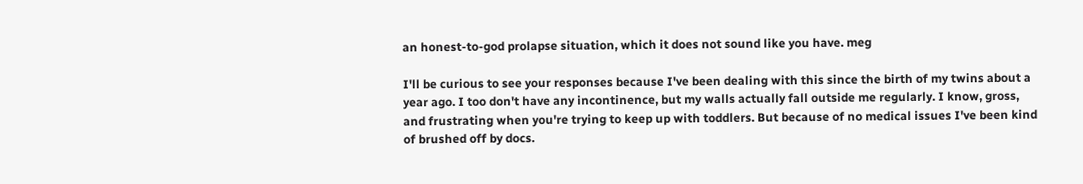an honest-to-god prolapse situation, which it does not sound like you have. meg

I'll be curious to see your responses because I've been dealing with this since the birth of my twins about a year ago. I too don't have any incontinence, but my walls actually fall outside me regularly. I know, gross, and frustrating when you're trying to keep up with toddlers. But because of no medical issues I've been kind of brushed off by docs.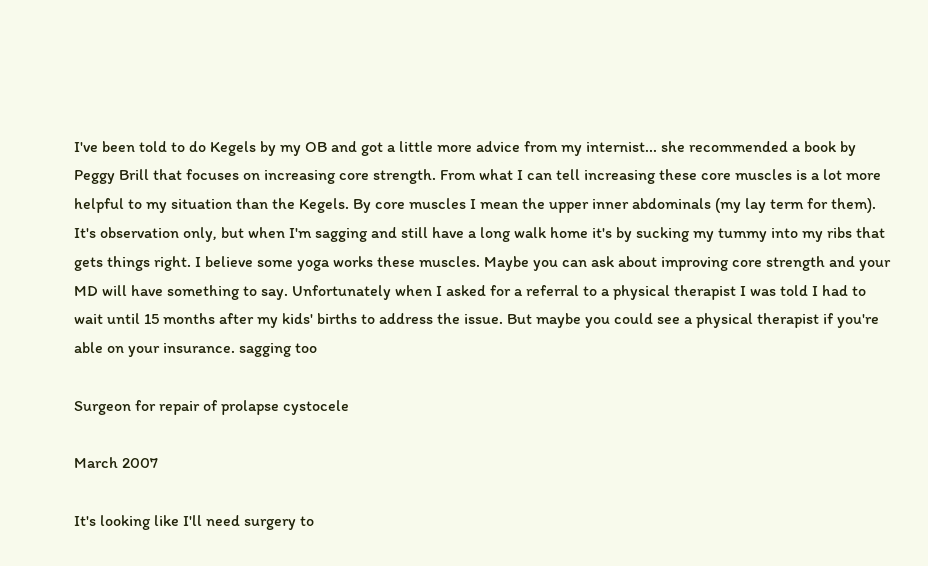I've been told to do Kegels by my OB and got a little more advice from my internist... she recommended a book by Peggy Brill that focuses on increasing core strength. From what I can tell increasing these core muscles is a lot more helpful to my situation than the Kegels. By core muscles I mean the upper inner abdominals (my lay term for them). It's observation only, but when I'm sagging and still have a long walk home it's by sucking my tummy into my ribs that gets things right. I believe some yoga works these muscles. Maybe you can ask about improving core strength and your MD will have something to say. Unfortunately when I asked for a referral to a physical therapist I was told I had to wait until 15 months after my kids' births to address the issue. But maybe you could see a physical therapist if you're able on your insurance. sagging too

Surgeon for repair of prolapse cystocele

March 2007

It's looking like I'll need surgery to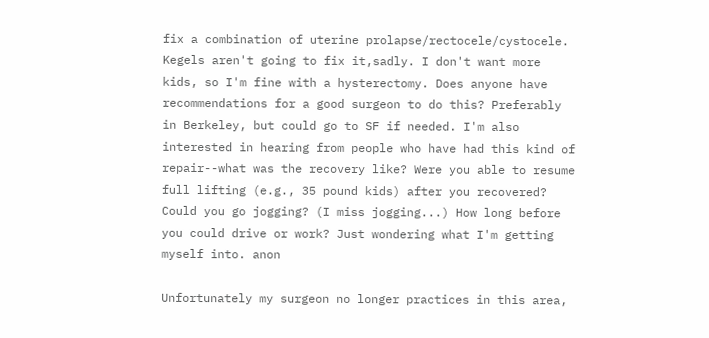fix a combination of uterine prolapse/rectocele/cystocele. Kegels aren't going to fix it,sadly. I don't want more kids, so I'm fine with a hysterectomy. Does anyone have recommendations for a good surgeon to do this? Preferably in Berkeley, but could go to SF if needed. I'm also interested in hearing from people who have had this kind of repair--what was the recovery like? Were you able to resume full lifting (e.g., 35 pound kids) after you recovered? Could you go jogging? (I miss jogging...) How long before you could drive or work? Just wondering what I'm getting myself into. anon

Unfortunately my surgeon no longer practices in this area,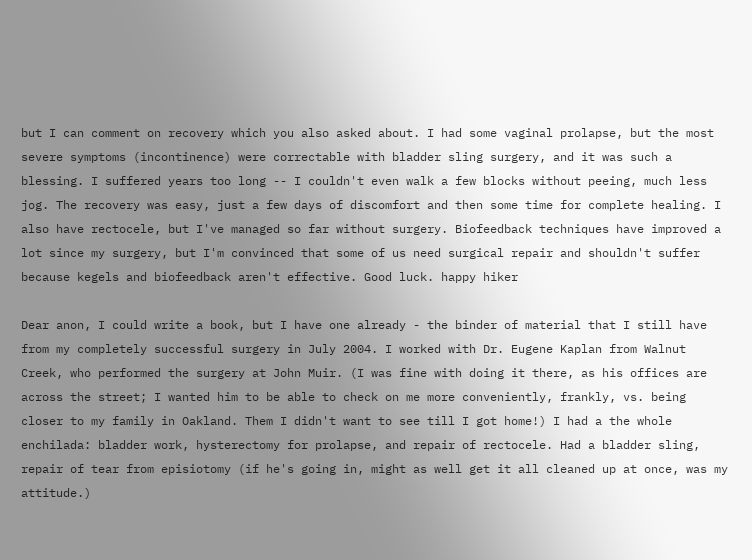but I can comment on recovery which you also asked about. I had some vaginal prolapse, but the most severe symptoms (incontinence) were correctable with bladder sling surgery, and it was such a blessing. I suffered years too long -- I couldn't even walk a few blocks without peeing, much less jog. The recovery was easy, just a few days of discomfort and then some time for complete healing. I also have rectocele, but I've managed so far without surgery. Biofeedback techniques have improved a lot since my surgery, but I'm convinced that some of us need surgical repair and shouldn't suffer because kegels and biofeedback aren't effective. Good luck. happy hiker

Dear anon, I could write a book, but I have one already - the binder of material that I still have from my completely successful surgery in July 2004. I worked with Dr. Eugene Kaplan from Walnut Creek, who performed the surgery at John Muir. (I was fine with doing it there, as his offices are across the street; I wanted him to be able to check on me more conveniently, frankly, vs. being closer to my family in Oakland. Them I didn't want to see till I got home!) I had a the whole enchilada: bladder work, hysterectomy for prolapse, and repair of rectocele. Had a bladder sling, repair of tear from episiotomy (if he's going in, might as well get it all cleaned up at once, was my attitude.)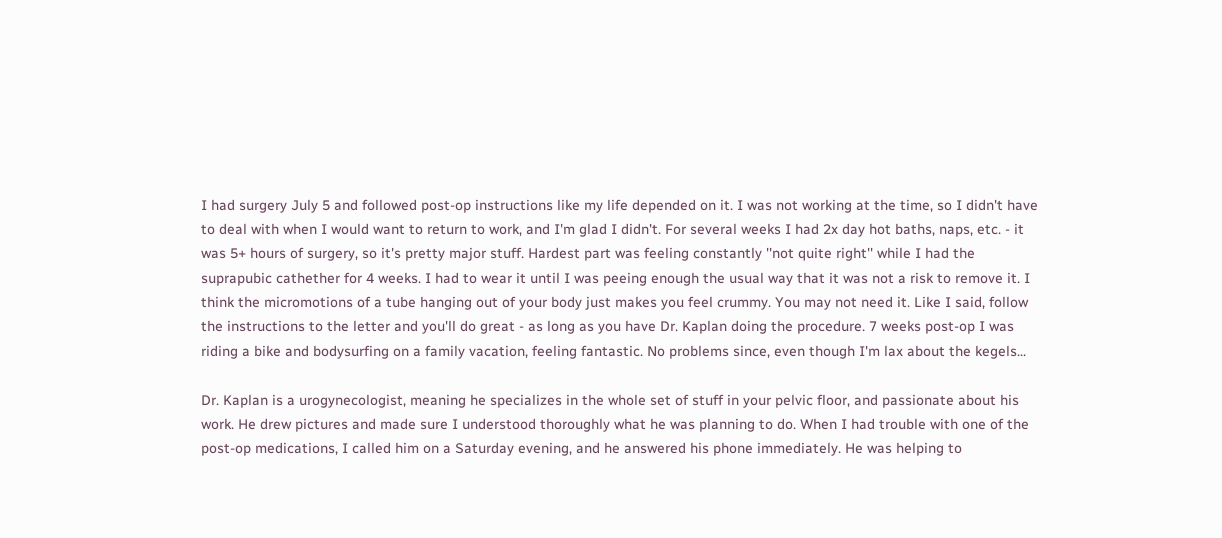I had surgery July 5 and followed post-op instructions like my life depended on it. I was not working at the time, so I didn't have to deal with when I would want to return to work, and I'm glad I didn't. For several weeks I had 2x day hot baths, naps, etc. - it was 5+ hours of surgery, so it's pretty major stuff. Hardest part was feeling constantly ''not quite right'' while I had the suprapubic cathether for 4 weeks. I had to wear it until I was peeing enough the usual way that it was not a risk to remove it. I think the micromotions of a tube hanging out of your body just makes you feel crummy. You may not need it. Like I said, follow the instructions to the letter and you'll do great - as long as you have Dr. Kaplan doing the procedure. 7 weeks post-op I was riding a bike and bodysurfing on a family vacation, feeling fantastic. No problems since, even though I'm lax about the kegels...

Dr. Kaplan is a urogynecologist, meaning he specializes in the whole set of stuff in your pelvic floor, and passionate about his work. He drew pictures and made sure I understood thoroughly what he was planning to do. When I had trouble with one of the post-op medications, I called him on a Saturday evening, and he answered his phone immediately. He was helping to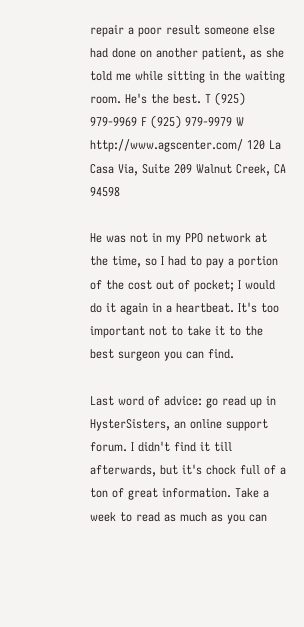repair a poor result someone else had done on another patient, as she told me while sitting in the waiting room. He's the best. T (925) 979-9969 F (925) 979-9979 W http://www.agscenter.com/ 120 La Casa Via, Suite 209 Walnut Creek, CA 94598

He was not in my PPO network at the time, so I had to pay a portion of the cost out of pocket; I would do it again in a heartbeat. It's too important not to take it to the best surgeon you can find.

Last word of advice: go read up in HysterSisters, an online support forum. I didn't find it till afterwards, but it's chock full of a ton of great information. Take a week to read as much as you can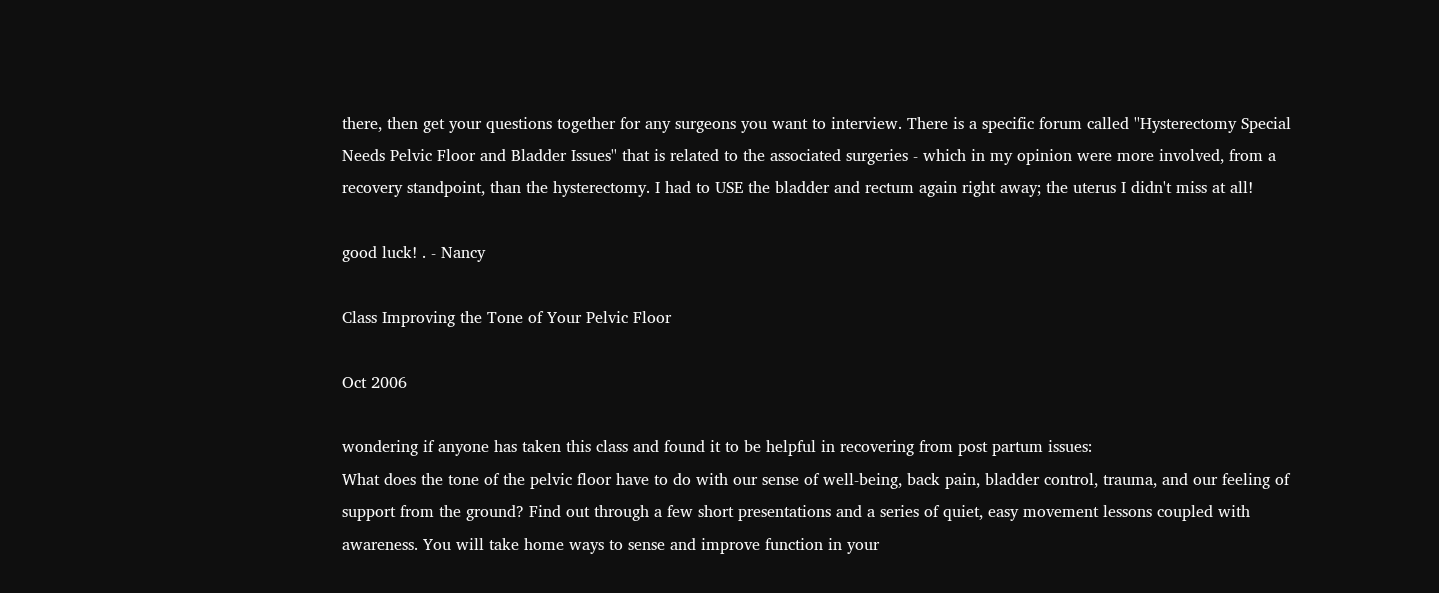there, then get your questions together for any surgeons you want to interview. There is a specific forum called ''Hysterectomy Special Needs Pelvic Floor and Bladder Issues'' that is related to the associated surgeries - which in my opinion were more involved, from a recovery standpoint, than the hysterectomy. I had to USE the bladder and rectum again right away; the uterus I didn't miss at all!

good luck! . - Nancy

Class Improving the Tone of Your Pelvic Floor

Oct 2006

wondering if anyone has taken this class and found it to be helpful in recovering from post partum issues:
What does the tone of the pelvic floor have to do with our sense of well-being, back pain, bladder control, trauma, and our feeling of support from the ground? Find out through a few short presentations and a series of quiet, easy movement lessons coupled with awareness. You will take home ways to sense and improve function in your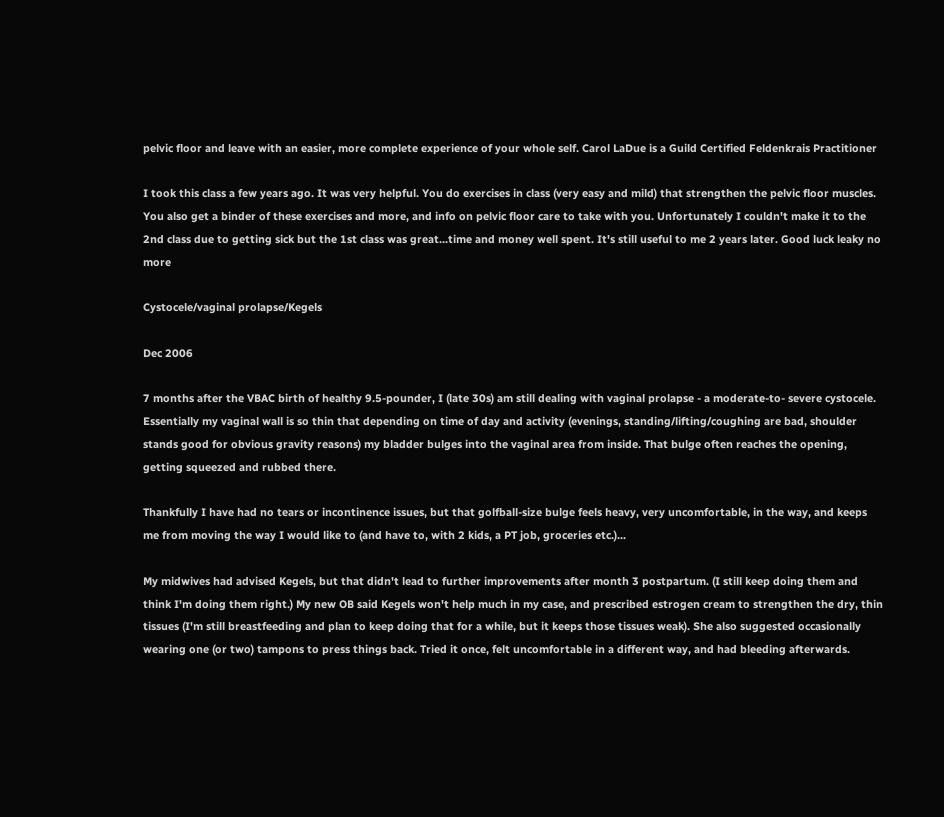pelvic floor and leave with an easier, more complete experience of your whole self. Carol LaDue is a Guild Certified Feldenkrais Practitioner

I took this class a few years ago. It was very helpful. You do exercises in class (very easy and mild) that strengthen the pelvic floor muscles. You also get a binder of these exercises and more, and info on pelvic floor care to take with you. Unfortunately I couldn't make it to the 2nd class due to getting sick but the 1st class was great...time and money well spent. It's still useful to me 2 years later. Good luck leaky no more

Cystocele/vaginal prolapse/Kegels

Dec 2006

7 months after the VBAC birth of healthy 9.5-pounder, I (late 30s) am still dealing with vaginal prolapse - a moderate-to- severe cystocele. Essentially my vaginal wall is so thin that depending on time of day and activity (evenings, standing/lifting/coughing are bad, shoulder stands good for obvious gravity reasons) my bladder bulges into the vaginal area from inside. That bulge often reaches the opening, getting squeezed and rubbed there.

Thankfully I have had no tears or incontinence issues, but that golfball-size bulge feels heavy, very uncomfortable, in the way, and keeps me from moving the way I would like to (and have to, with 2 kids, a PT job, groceries etc.)...

My midwives had advised Kegels, but that didn't lead to further improvements after month 3 postpartum. (I still keep doing them and think I'm doing them right.) My new OB said Kegels won't help much in my case, and prescribed estrogen cream to strengthen the dry, thin tissues (I'm still breastfeeding and plan to keep doing that for a while, but it keeps those tissues weak). She also suggested occasionally wearing one (or two) tampons to press things back. Tried it once, felt uncomfortable in a different way, and had bleeding afterwards.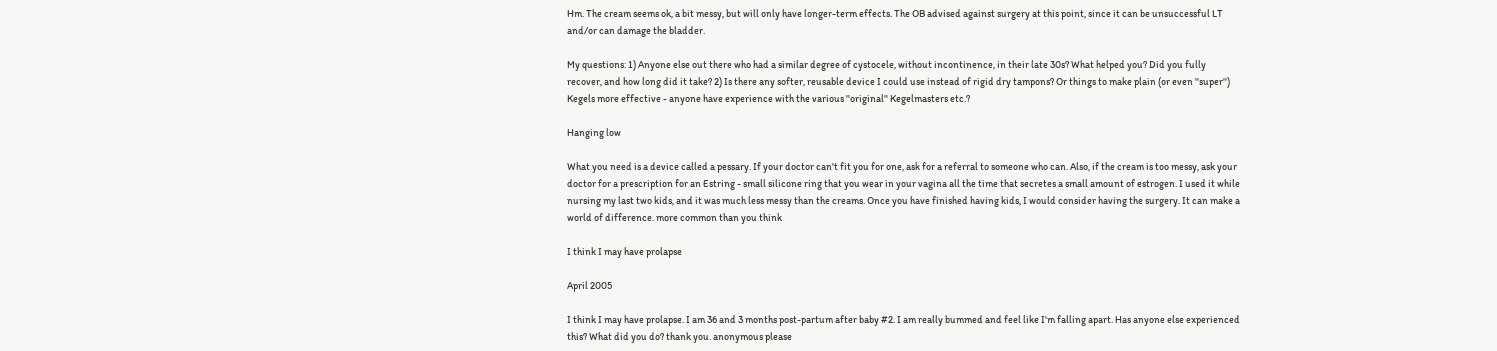Hm. The cream seems ok, a bit messy, but will only have longer-term effects. The OB advised against surgery at this point, since it can be unsuccessful LT and/or can damage the bladder.

My questions: 1) Anyone else out there who had a similar degree of cystocele, without incontinence, in their late 30s? What helped you? Did you fully recover, and how long did it take? 2) Is there any softer, reusable device I could use instead of rigid dry tampons? Or things to make plain (or even ''super'') Kegels more effective - anyone have experience with the various ''original'' Kegelmasters etc.?

Hanging low

What you need is a device called a pessary. If your doctor can't fit you for one, ask for a referral to someone who can. Also, if the cream is too messy, ask your doctor for a prescription for an Estring - small silicone ring that you wear in your vagina all the time that secretes a small amount of estrogen. I used it while nursing my last two kids, and it was much less messy than the creams. Once you have finished having kids, I would consider having the surgery. It can make a world of difference. more common than you think

I think I may have prolapse

April 2005

I think I may have prolapse. I am 36 and 3 months post-partum after baby #2. I am really bummed and feel like I'm falling apart. Has anyone else experienced this? What did you do? thank you. anonymous please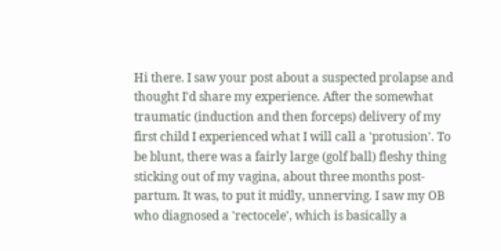Hi there. I saw your post about a suspected prolapse and thought I'd share my experience. After the somewhat traumatic (induction and then forceps) delivery of my first child I experienced what I will call a 'protusion'. To be blunt, there was a fairly large (golf ball) fleshy thing sticking out of my vagina, about three months post-partum. It was, to put it midly, unnerving. I saw my OB who diagnosed a 'rectocele', which is basically a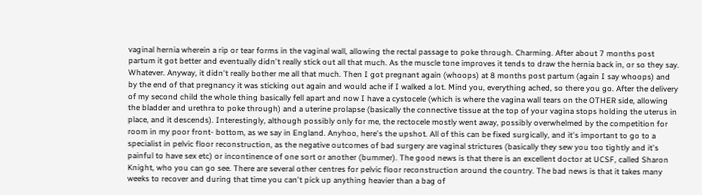vaginal hernia wherein a rip or tear forms in the vaginal wall, allowing the rectal passage to poke through. Charming. After about 7 months post partum it got better and eventually didn't really stick out all that much. As the muscle tone improves it tends to draw the hernia back in, or so they say. Whatever. Anyway, it didn't really bother me all that much. Then I got pregnant again (whoops) at 8 months post partum (again I say whoops) and by the end of that pregnancy it was sticking out again and would ache if I walked a lot. Mind you, everything ached, so there you go. After the delivery of my second child the whole thing basically fell apart and now I have a cystocele (which is where the vagina wall tears on the OTHER side, allowing the bladder and urethra to poke through) and a uterine prolapse (basically the connective tissue at the top of your vagina stops holding the uterus in place, and it descends). Interestingly, although possibly only for me, the rectocele mostly went away, possibly overwhelmed by the competition for room in my poor front- bottom, as we say in England. Anyhoo, here's the upshot. All of this can be fixed surgically, and it's important to go to a specialist in pelvic floor reconstruction, as the negative outcomes of bad surgery are vaginal strictures (basically they sew you too tightly and it's painful to have sex etc) or incontinence of one sort or another (bummer). The good news is that there is an excellent doctor at UCSF, called Sharon Knight, who you can go see. There are several other centres for pelvic floor reconstruction around the country. The bad news is that it takes many weeks to recover and during that time you can't pick up anything heavier than a bag of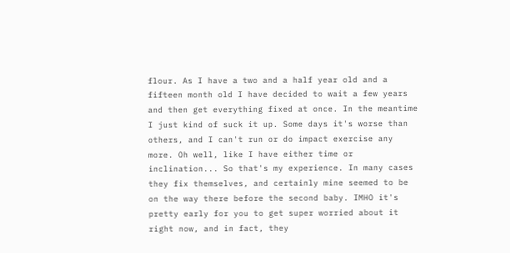flour. As I have a two and a half year old and a fifteen month old I have decided to wait a few years and then get everything fixed at once. In the meantime I just kind of suck it up. Some days it's worse than others, and I can't run or do impact exercise any more. Oh well, like I have either time or inclination... So that's my experience. In many cases they fix themselves, and certainly mine seemed to be on the way there before the second baby. IMHO it's pretty early for you to get super worried about it right now, and in fact, they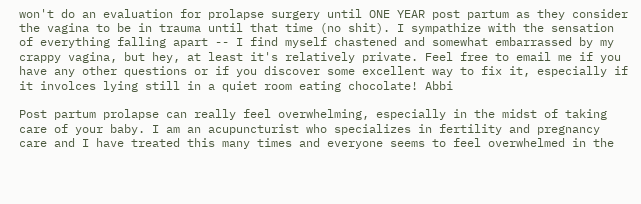won't do an evaluation for prolapse surgery until ONE YEAR post partum as they consider the vagina to be in trauma until that time (no shit). I sympathize with the sensation of everything falling apart -- I find myself chastened and somewhat embarrassed by my crappy vagina, but hey, at least it's relatively private. Feel free to email me if you have any other questions or if you discover some excellent way to fix it, especially if it involces lying still in a quiet room eating chocolate! Abbi

Post partum prolapse can really feel overwhelming, especially in the midst of taking care of your baby. I am an acupuncturist who specializes in fertility and pregnancy care and I have treated this many times and everyone seems to feel overwhelmed in the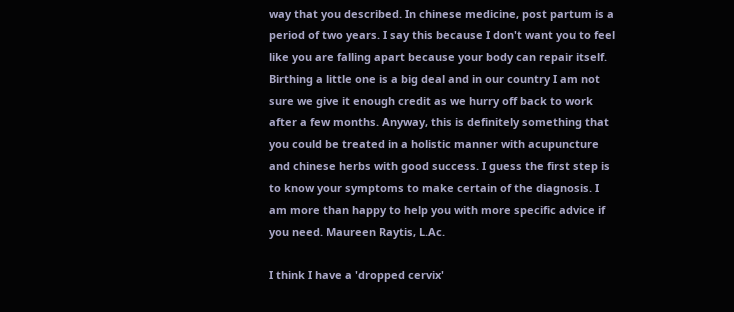way that you described. In chinese medicine, post partum is a period of two years. I say this because I don't want you to feel like you are falling apart because your body can repair itself. Birthing a little one is a big deal and in our country I am not sure we give it enough credit as we hurry off back to work after a few months. Anyway, this is definitely something that you could be treated in a holistic manner with acupuncture and chinese herbs with good success. I guess the first step is to know your symptoms to make certain of the diagnosis. I am more than happy to help you with more specific advice if you need. Maureen Raytis, L.Ac.

I think I have a 'dropped cervix'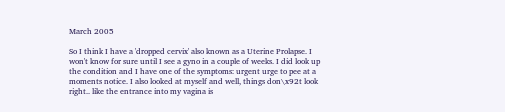March 2005

So I think I have a 'dropped cervix' also known as a Uterine Prolapse. I won't know for sure until I see a gyno in a couple of weeks. I did look up the condition and I have one of the symptoms: urgent urge to pee at a moments notice. I also looked at myself and well, things don\x92t look right.. like the entrance into my vagina is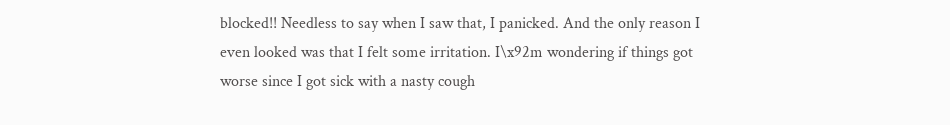blocked!! Needless to say when I saw that, I panicked. And the only reason I even looked was that I felt some irritation. I\x92m wondering if things got worse since I got sick with a nasty cough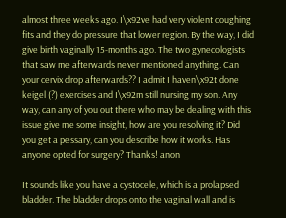almost three weeks ago. I\x92ve had very violent coughing fits and they do pressure that lower region. By the way, I did give birth vaginally 15-months ago. The two gynecologists that saw me afterwards never mentioned anything. Can your cervix drop afterwards?? I admit I haven\x92t done keigel (?) exercises and I\x92m still nursing my son. Any way, can any of you out there who may be dealing with this issue give me some insight, how are you resolving it? Did you get a pessary, can you describe how it works. Has anyone opted for surgery? Thanks! anon

It sounds like you have a cystocele, which is a prolapsed bladder. The bladder drops onto the vaginal wall and is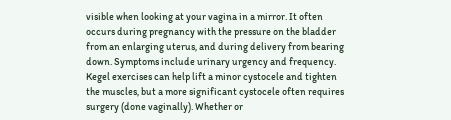visible when looking at your vagina in a mirror. It often occurs during pregnancy with the pressure on the bladder from an enlarging uterus, and during delivery from bearing down. Symptoms include urinary urgency and frequency. Kegel exercises can help lift a minor cystocele and tighten the muscles, but a more significant cystocele often requires surgery (done vaginally). Whether or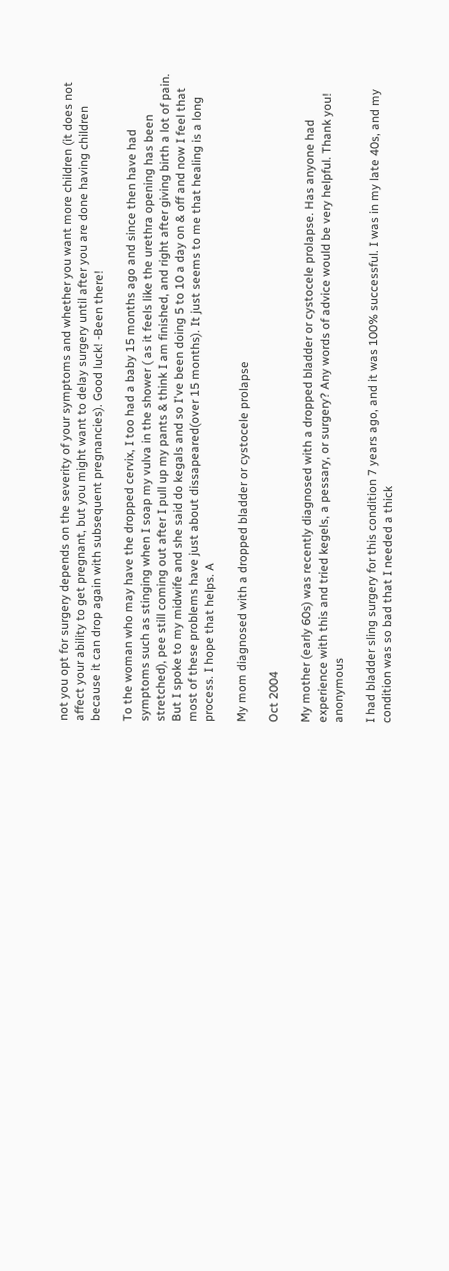not you opt for surgery depends on the severity of your symptoms and whether you want more children (it does not affect your ability to get pregnant, but you might want to delay surgery until after you are done having children because it can drop again with subsequent pregnancies). Good luck! -Been there!

To the woman who may have the dropped cervix, I too had a baby 15 months ago and since then have had symptoms such as stinging when I soap my vulva in the shower ( as it feels like the urethra opening has been stretched), pee still coming out after I pull up my pants & think I am finished, and right after giving birth a lot of pain. But I spoke to my midwife and she said do kegals and so I've been doing 5 to 10 a day on & off and now I feel that most of these problems have just about dissapeared(over 15 months). It just seems to me that healing is a long process. I hope that helps. A

My mom diagnosed with a dropped bladder or cystocele prolapse

Oct 2004

My mother (early 60s) was recently diagnosed with a dropped bladder or cystocele prolapse. Has anyone had experience with this and tried kegels, a pessary, or surgery? Any words of advice would be very helpful. Thank you! anonymous

I had bladder sling surgery for this condition 7 years ago, and it was 100% successful. I was in my late 40s, and my condition was so bad that I needed a thick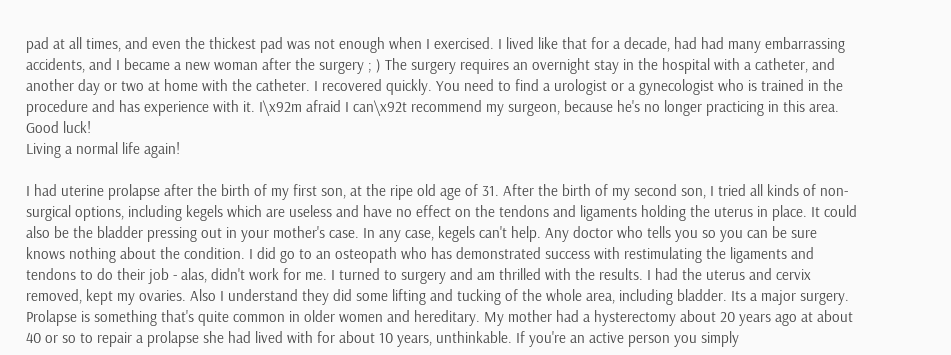pad at all times, and even the thickest pad was not enough when I exercised. I lived like that for a decade, had had many embarrassing accidents, and I became a new woman after the surgery ; ) The surgery requires an overnight stay in the hospital with a catheter, and another day or two at home with the catheter. I recovered quickly. You need to find a urologist or a gynecologist who is trained in the procedure and has experience with it. I\x92m afraid I can\x92t recommend my surgeon, because he's no longer practicing in this area. Good luck!
Living a normal life again!

I had uterine prolapse after the birth of my first son, at the ripe old age of 31. After the birth of my second son, I tried all kinds of non-surgical options, including kegels which are useless and have no effect on the tendons and ligaments holding the uterus in place. It could also be the bladder pressing out in your mother's case. In any case, kegels can't help. Any doctor who tells you so you can be sure knows nothing about the condition. I did go to an osteopath who has demonstrated success with restimulating the ligaments and tendons to do their job - alas, didn't work for me. I turned to surgery and am thrilled with the results. I had the uterus and cervix removed, kept my ovaries. Also I understand they did some lifting and tucking of the whole area, including bladder. Its a major surgery. Prolapse is something that's quite common in older women and hereditary. My mother had a hysterectomy about 20 years ago at about 40 or so to repair a prolapse she had lived with for about 10 years, unthinkable. If you're an active person you simply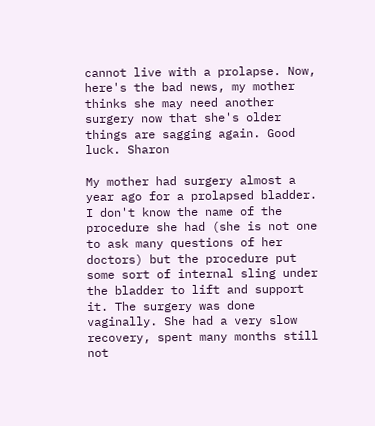cannot live with a prolapse. Now, here's the bad news, my mother thinks she may need another surgery now that she's older things are sagging again. Good luck. Sharon

My mother had surgery almost a year ago for a prolapsed bladder. I don't know the name of the procedure she had (she is not one to ask many questions of her doctors) but the procedure put some sort of internal sling under the bladder to lift and support it. The surgery was done vaginally. She had a very slow recovery, spent many months still not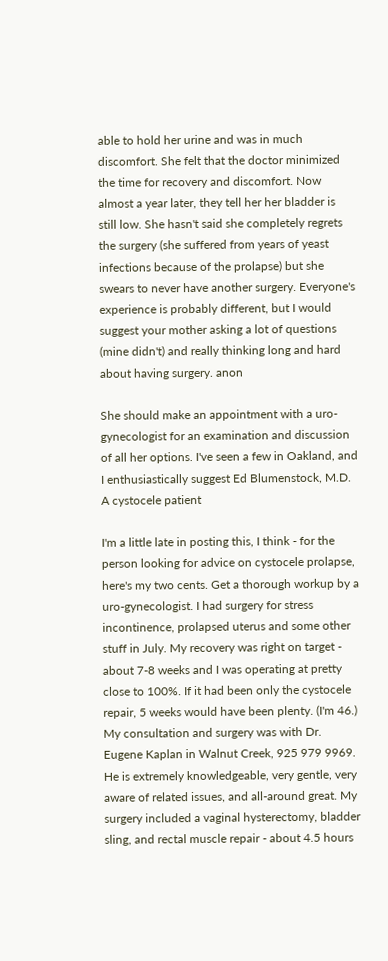able to hold her urine and was in much discomfort. She felt that the doctor minimized the time for recovery and discomfort. Now almost a year later, they tell her her bladder is still low. She hasn't said she completely regrets the surgery (she suffered from years of yeast infections because of the prolapse) but she swears to never have another surgery. Everyone's experience is probably different, but I would suggest your mother asking a lot of questions (mine didn't) and really thinking long and hard about having surgery. anon

She should make an appointment with a uro-gynecologist for an examination and discussion of all her options. I've seen a few in Oakland, and I enthusiastically suggest Ed Blumenstock, M.D.
A cystocele patient

I'm a little late in posting this, I think - for the person looking for advice on cystocele prolapse, here's my two cents. Get a thorough workup by a uro-gynecologist. I had surgery for stress incontinence, prolapsed uterus and some other stuff in July. My recovery was right on target - about 7-8 weeks and I was operating at pretty close to 100%. If it had been only the cystocele repair, 5 weeks would have been plenty. (I'm 46.) My consultation and surgery was with Dr. Eugene Kaplan in Walnut Creek, 925 979 9969. He is extremely knowledgeable, very gentle, very aware of related issues, and all-around great. My surgery included a vaginal hysterectomy, bladder sling, and rectal muscle repair - about 4.5 hours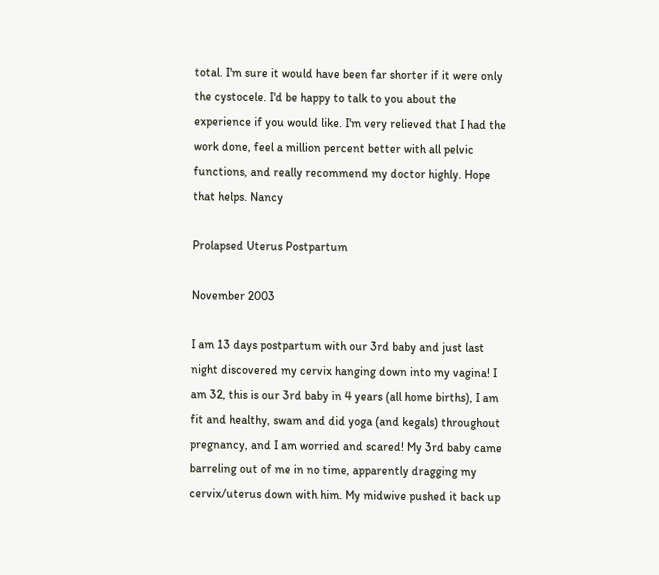total. I'm sure it would have been far shorter if it were only the cystocele. I'd be happy to talk to you about the experience if you would like. I'm very relieved that I had the work done, feel a million percent better with all pelvic functions, and really recommend my doctor highly. Hope that helps. Nancy

Prolapsed Uterus Postpartum

November 2003

I am 13 days postpartum with our 3rd baby and just last night discovered my cervix hanging down into my vagina! I am 32, this is our 3rd baby in 4 years (all home births), I am fit and healthy, swam and did yoga (and kegals) throughout pregnancy, and I am worried and scared! My 3rd baby came barreling out of me in no time, apparently dragging my cervix/uterus down with him. My midwive pushed it back up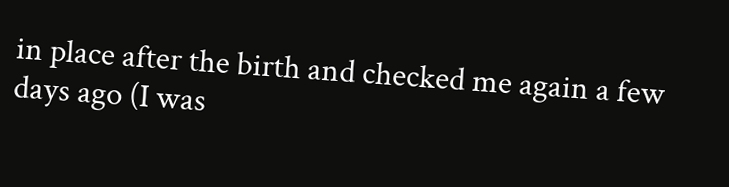in place after the birth and checked me again a few days ago (I was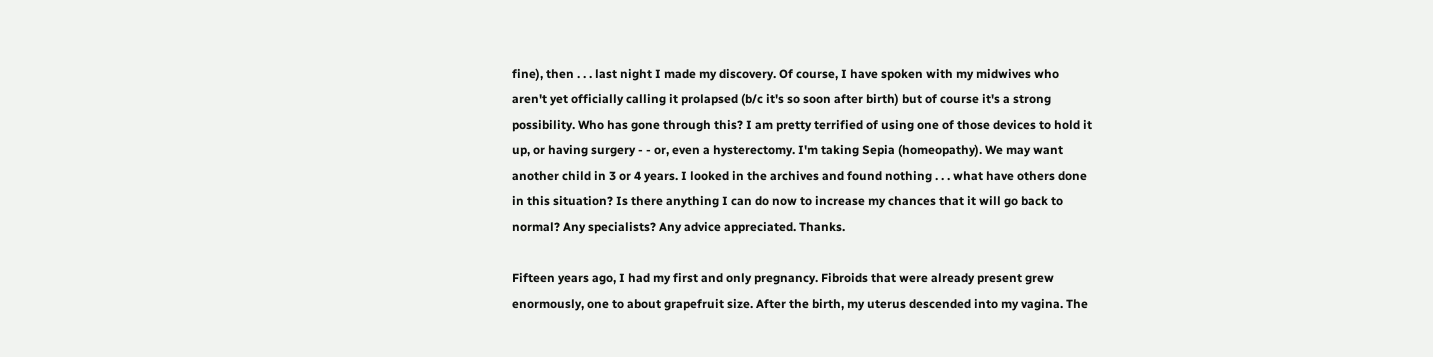fine), then . . . last night I made my discovery. Of course, I have spoken with my midwives who aren't yet officially calling it prolapsed (b/c it's so soon after birth) but of course it's a strong possibility. Who has gone through this? I am pretty terrified of using one of those devices to hold it up, or having surgery - - or, even a hysterectomy. I'm taking Sepia (homeopathy). We may want another child in 3 or 4 years. I looked in the archives and found nothing . . . what have others done in this situation? Is there anything I can do now to increase my chances that it will go back to normal? Any specialists? Any advice appreciated. Thanks.

Fifteen years ago, I had my first and only pregnancy. Fibroids that were already present grew enormously, one to about grapefruit size. After the birth, my uterus descended into my vagina. The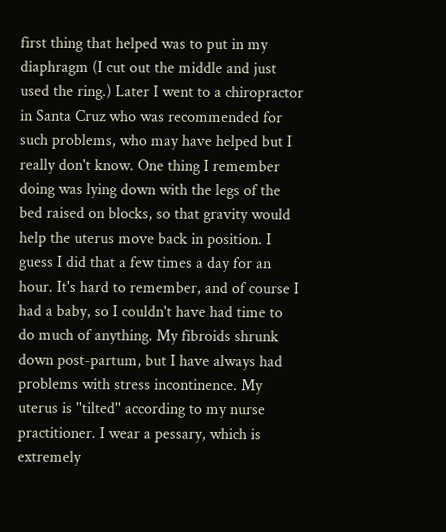first thing that helped was to put in my diaphragm (I cut out the middle and just used the ring.) Later I went to a chiropractor in Santa Cruz who was recommended for such problems, who may have helped but I really don't know. One thing I remember doing was lying down with the legs of the bed raised on blocks, so that gravity would help the uterus move back in position. I guess I did that a few times a day for an hour. It's hard to remember, and of course I had a baby, so I couldn't have had time to do much of anything. My fibroids shrunk down post-partum, but I have always had problems with stress incontinence. My uterus is ''tilted'' according to my nurse practitioner. I wear a pessary, which is extremely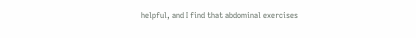helpful, and I find that abdominal exercises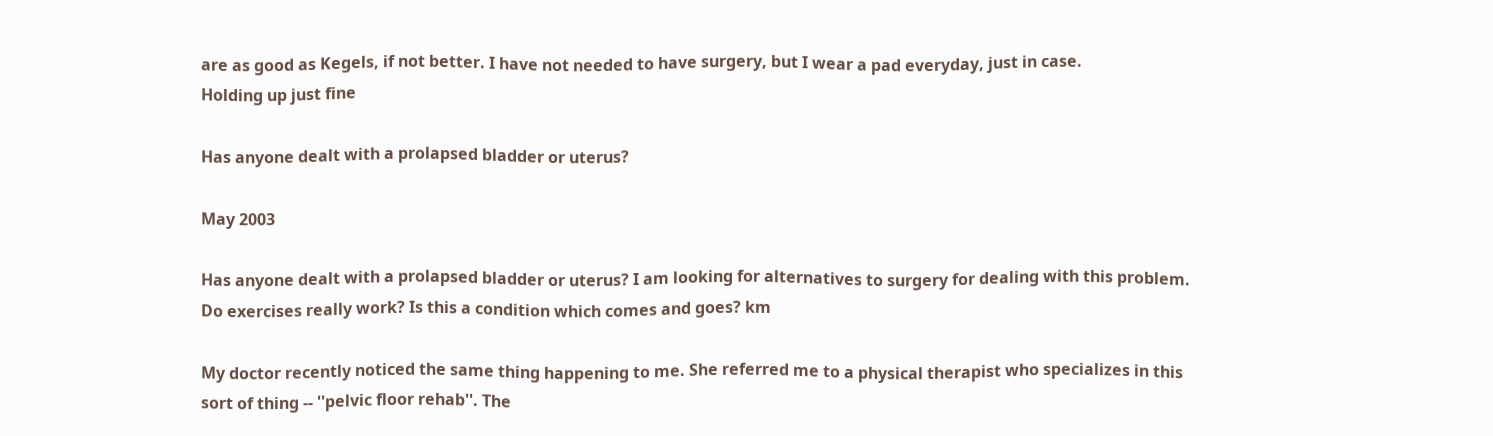are as good as Kegels, if not better. I have not needed to have surgery, but I wear a pad everyday, just in case.
Holding up just fine

Has anyone dealt with a prolapsed bladder or uterus?

May 2003

Has anyone dealt with a prolapsed bladder or uterus? I am looking for alternatives to surgery for dealing with this problem. Do exercises really work? Is this a condition which comes and goes? km

My doctor recently noticed the same thing happening to me. She referred me to a physical therapist who specializes in this sort of thing -- ''pelvic floor rehab''. The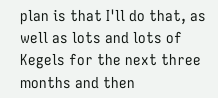plan is that I'll do that, as well as lots and lots of Kegels for the next three months and then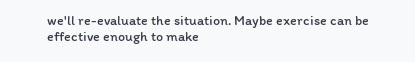we'll re-evaluate the situation. Maybe exercise can be effective enough to make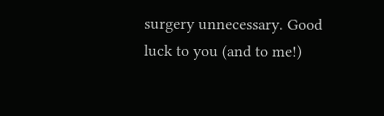surgery unnecessary. Good luck to you (and to me!)